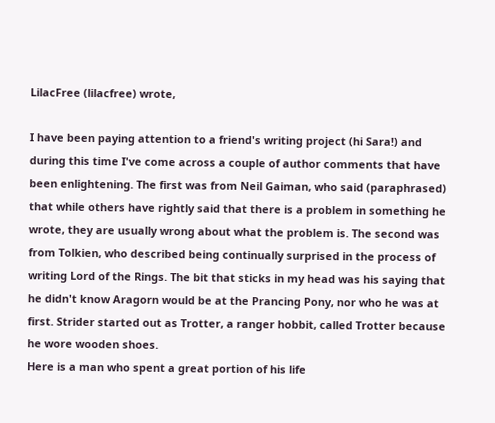LilacFree (lilacfree) wrote,

I have been paying attention to a friend's writing project (hi Sara!) and during this time I've come across a couple of author comments that have been enlightening. The first was from Neil Gaiman, who said (paraphrased) that while others have rightly said that there is a problem in something he wrote, they are usually wrong about what the problem is. The second was from Tolkien, who described being continually surprised in the process of writing Lord of the Rings. The bit that sticks in my head was his saying that he didn't know Aragorn would be at the Prancing Pony, nor who he was at first. Strider started out as Trotter, a ranger hobbit, called Trotter because he wore wooden shoes.
Here is a man who spent a great portion of his life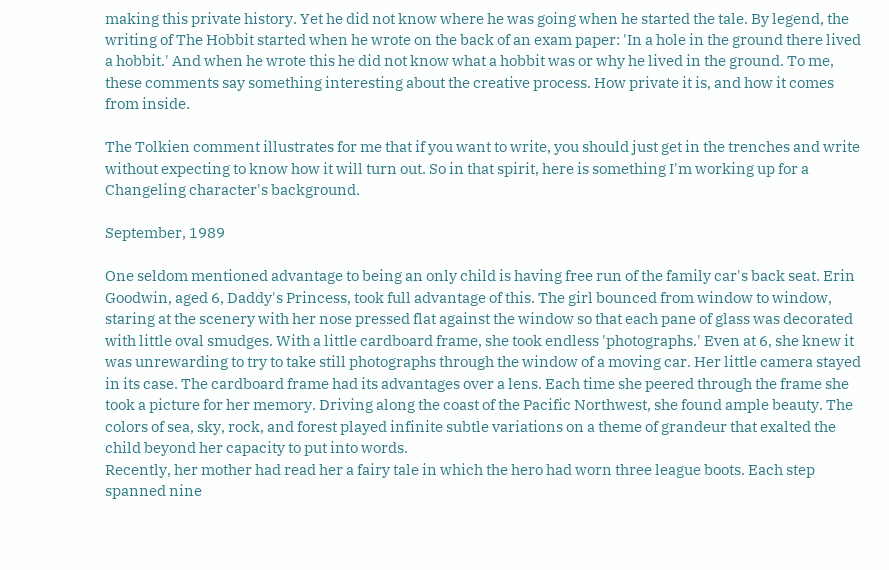making this private history. Yet he did not know where he was going when he started the tale. By legend, the writing of The Hobbit started when he wrote on the back of an exam paper: 'In a hole in the ground there lived a hobbit.' And when he wrote this he did not know what a hobbit was or why he lived in the ground. To me, these comments say something interesting about the creative process. How private it is, and how it comes from inside.

The Tolkien comment illustrates for me that if you want to write, you should just get in the trenches and write without expecting to know how it will turn out. So in that spirit, here is something I'm working up for a Changeling character's background.

September, 1989

One seldom mentioned advantage to being an only child is having free run of the family car's back seat. Erin Goodwin, aged 6, Daddy's Princess, took full advantage of this. The girl bounced from window to window, staring at the scenery with her nose pressed flat against the window so that each pane of glass was decorated with little oval smudges. With a little cardboard frame, she took endless 'photographs.' Even at 6, she knew it was unrewarding to try to take still photographs through the window of a moving car. Her little camera stayed in its case. The cardboard frame had its advantages over a lens. Each time she peered through the frame she took a picture for her memory. Driving along the coast of the Pacific Northwest, she found ample beauty. The colors of sea, sky, rock, and forest played infinite subtle variations on a theme of grandeur that exalted the child beyond her capacity to put into words.
Recently, her mother had read her a fairy tale in which the hero had worn three league boots. Each step spanned nine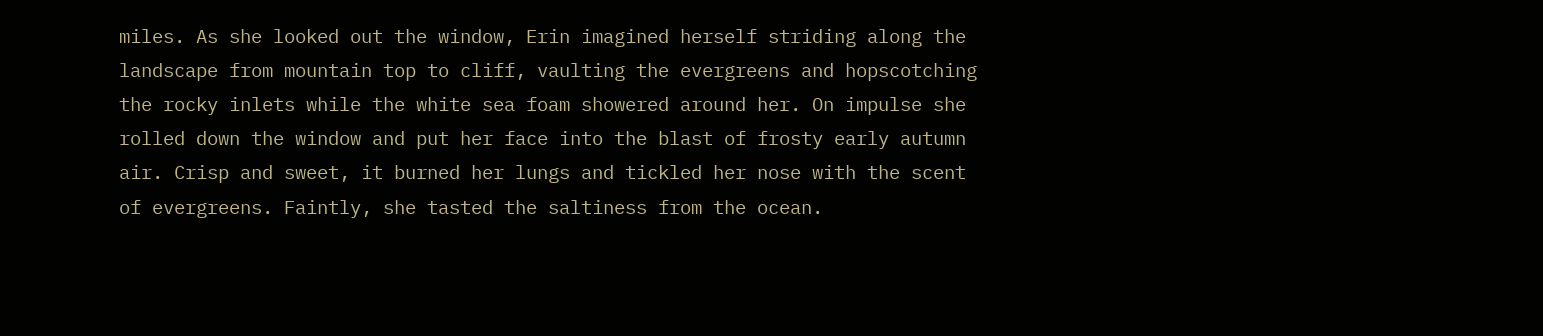miles. As she looked out the window, Erin imagined herself striding along the landscape from mountain top to cliff, vaulting the evergreens and hopscotching the rocky inlets while the white sea foam showered around her. On impulse she rolled down the window and put her face into the blast of frosty early autumn air. Crisp and sweet, it burned her lungs and tickled her nose with the scent of evergreens. Faintly, she tasted the saltiness from the ocean.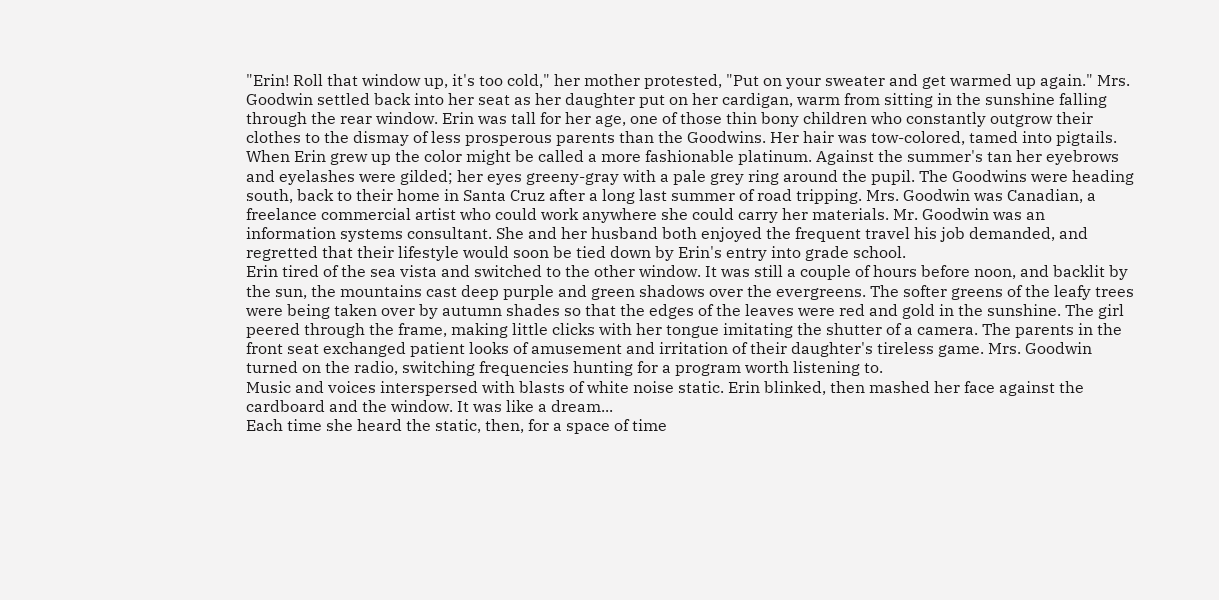"Erin! Roll that window up, it's too cold," her mother protested, "Put on your sweater and get warmed up again." Mrs. Goodwin settled back into her seat as her daughter put on her cardigan, warm from sitting in the sunshine falling through the rear window. Erin was tall for her age, one of those thin bony children who constantly outgrow their clothes to the dismay of less prosperous parents than the Goodwins. Her hair was tow-colored, tamed into pigtails. When Erin grew up the color might be called a more fashionable platinum. Against the summer's tan her eyebrows and eyelashes were gilded; her eyes greeny-gray with a pale grey ring around the pupil. The Goodwins were heading south, back to their home in Santa Cruz after a long last summer of road tripping. Mrs. Goodwin was Canadian, a freelance commercial artist who could work anywhere she could carry her materials. Mr. Goodwin was an information systems consultant. She and her husband both enjoyed the frequent travel his job demanded, and regretted that their lifestyle would soon be tied down by Erin's entry into grade school.
Erin tired of the sea vista and switched to the other window. It was still a couple of hours before noon, and backlit by the sun, the mountains cast deep purple and green shadows over the evergreens. The softer greens of the leafy trees were being taken over by autumn shades so that the edges of the leaves were red and gold in the sunshine. The girl peered through the frame, making little clicks with her tongue imitating the shutter of a camera. The parents in the front seat exchanged patient looks of amusement and irritation of their daughter's tireless game. Mrs. Goodwin turned on the radio, switching frequencies hunting for a program worth listening to.
Music and voices interspersed with blasts of white noise static. Erin blinked, then mashed her face against the cardboard and the window. It was like a dream...
Each time she heard the static, then, for a space of time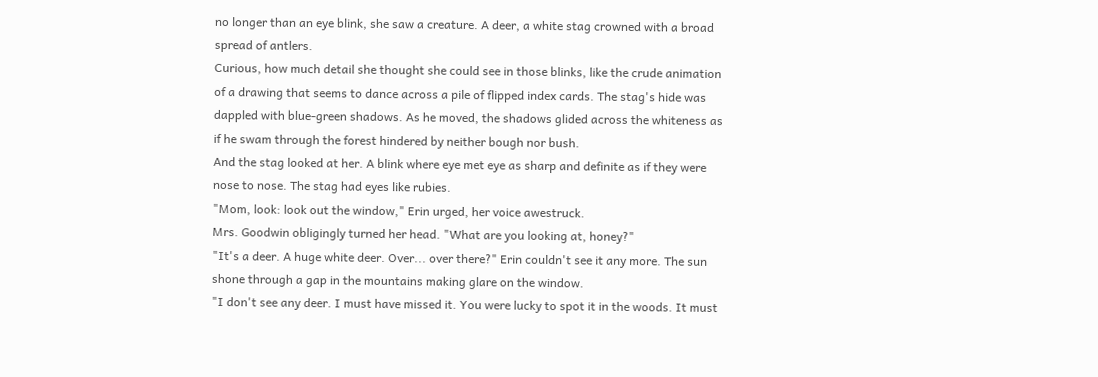no longer than an eye blink, she saw a creature. A deer, a white stag crowned with a broad spread of antlers.
Curious, how much detail she thought she could see in those blinks, like the crude animation of a drawing that seems to dance across a pile of flipped index cards. The stag's hide was dappled with blue-green shadows. As he moved, the shadows glided across the whiteness as if he swam through the forest hindered by neither bough nor bush.
And the stag looked at her. A blink where eye met eye as sharp and definite as if they were nose to nose. The stag had eyes like rubies.
"Mom, look: look out the window," Erin urged, her voice awestruck.
Mrs. Goodwin obligingly turned her head. "What are you looking at, honey?"
"It's a deer. A huge white deer. Over... over there?" Erin couldn't see it any more. The sun shone through a gap in the mountains making glare on the window.
"I don't see any deer. I must have missed it. You were lucky to spot it in the woods. It must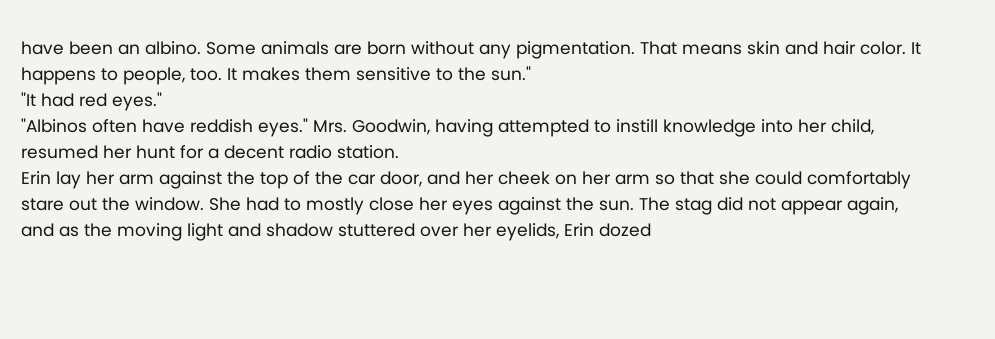have been an albino. Some animals are born without any pigmentation. That means skin and hair color. It happens to people, too. It makes them sensitive to the sun."
"It had red eyes."
"Albinos often have reddish eyes." Mrs. Goodwin, having attempted to instill knowledge into her child, resumed her hunt for a decent radio station.
Erin lay her arm against the top of the car door, and her cheek on her arm so that she could comfortably stare out the window. She had to mostly close her eyes against the sun. The stag did not appear again, and as the moving light and shadow stuttered over her eyelids, Erin dozed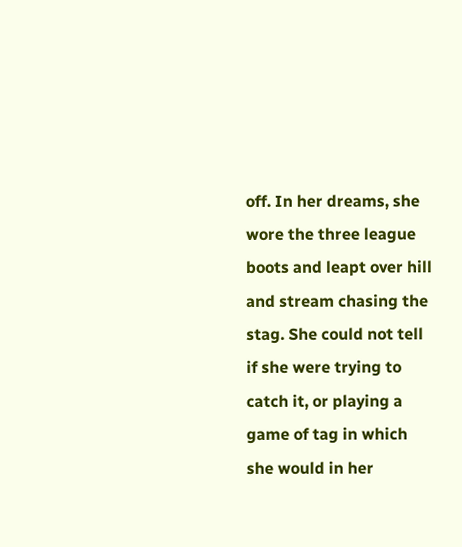off. In her dreams, she wore the three league boots and leapt over hill and stream chasing the stag. She could not tell if she were trying to catch it, or playing a game of tag in which she would in her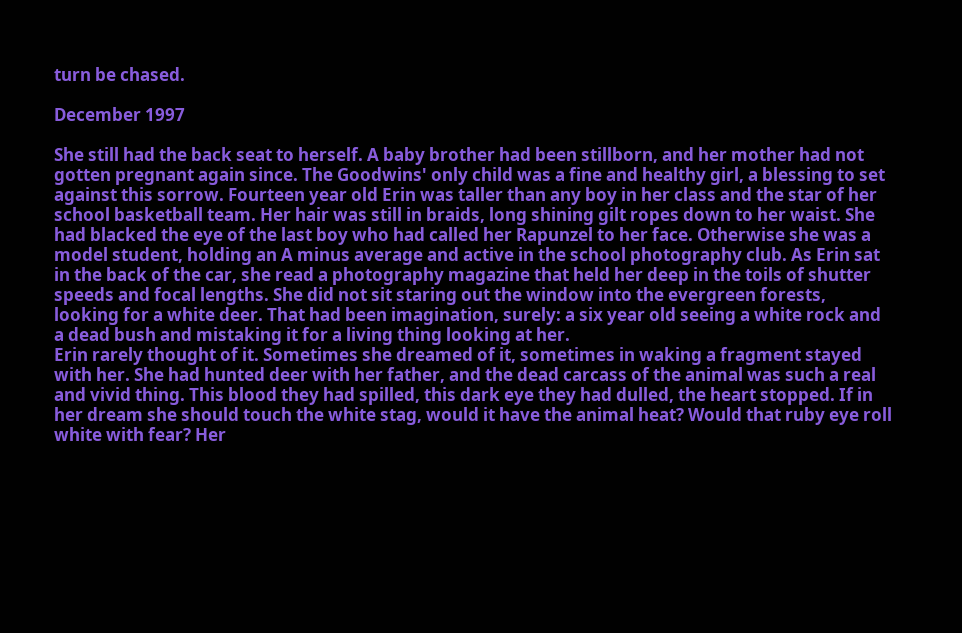turn be chased.

December 1997

She still had the back seat to herself. A baby brother had been stillborn, and her mother had not gotten pregnant again since. The Goodwins' only child was a fine and healthy girl, a blessing to set against this sorrow. Fourteen year old Erin was taller than any boy in her class and the star of her school basketball team. Her hair was still in braids, long shining gilt ropes down to her waist. She had blacked the eye of the last boy who had called her Rapunzel to her face. Otherwise she was a model student, holding an A minus average and active in the school photography club. As Erin sat in the back of the car, she read a photography magazine that held her deep in the toils of shutter speeds and focal lengths. She did not sit staring out the window into the evergreen forests, looking for a white deer. That had been imagination, surely: a six year old seeing a white rock and a dead bush and mistaking it for a living thing looking at her.
Erin rarely thought of it. Sometimes she dreamed of it, sometimes in waking a fragment stayed with her. She had hunted deer with her father, and the dead carcass of the animal was such a real and vivid thing. This blood they had spilled, this dark eye they had dulled, the heart stopped. If in her dream she should touch the white stag, would it have the animal heat? Would that ruby eye roll white with fear? Her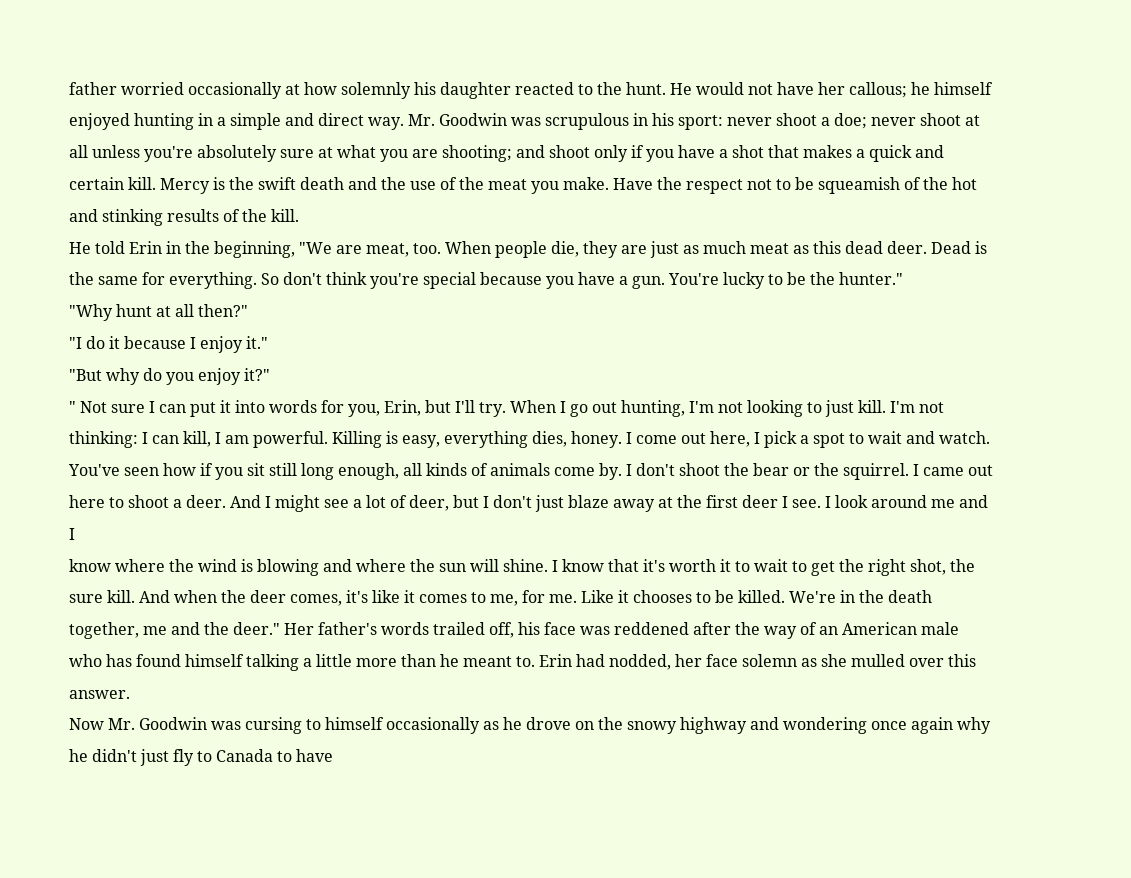father worried occasionally at how solemnly his daughter reacted to the hunt. He would not have her callous; he himself enjoyed hunting in a simple and direct way. Mr. Goodwin was scrupulous in his sport: never shoot a doe; never shoot at all unless you're absolutely sure at what you are shooting; and shoot only if you have a shot that makes a quick and certain kill. Mercy is the swift death and the use of the meat you make. Have the respect not to be squeamish of the hot and stinking results of the kill.
He told Erin in the beginning, "We are meat, too. When people die, they are just as much meat as this dead deer. Dead is the same for everything. So don't think you're special because you have a gun. You're lucky to be the hunter."
"Why hunt at all then?"
"I do it because I enjoy it."
"But why do you enjoy it?"
" Not sure I can put it into words for you, Erin, but I'll try. When I go out hunting, I'm not looking to just kill. I'm not thinking: I can kill, I am powerful. Killing is easy, everything dies, honey. I come out here, I pick a spot to wait and watch. You've seen how if you sit still long enough, all kinds of animals come by. I don't shoot the bear or the squirrel. I came out here to shoot a deer. And I might see a lot of deer, but I don't just blaze away at the first deer I see. I look around me and I
know where the wind is blowing and where the sun will shine. I know that it's worth it to wait to get the right shot, the sure kill. And when the deer comes, it's like it comes to me, for me. Like it chooses to be killed. We're in the death together, me and the deer." Her father's words trailed off, his face was reddened after the way of an American male who has found himself talking a little more than he meant to. Erin had nodded, her face solemn as she mulled over this answer.
Now Mr. Goodwin was cursing to himself occasionally as he drove on the snowy highway and wondering once again why he didn't just fly to Canada to have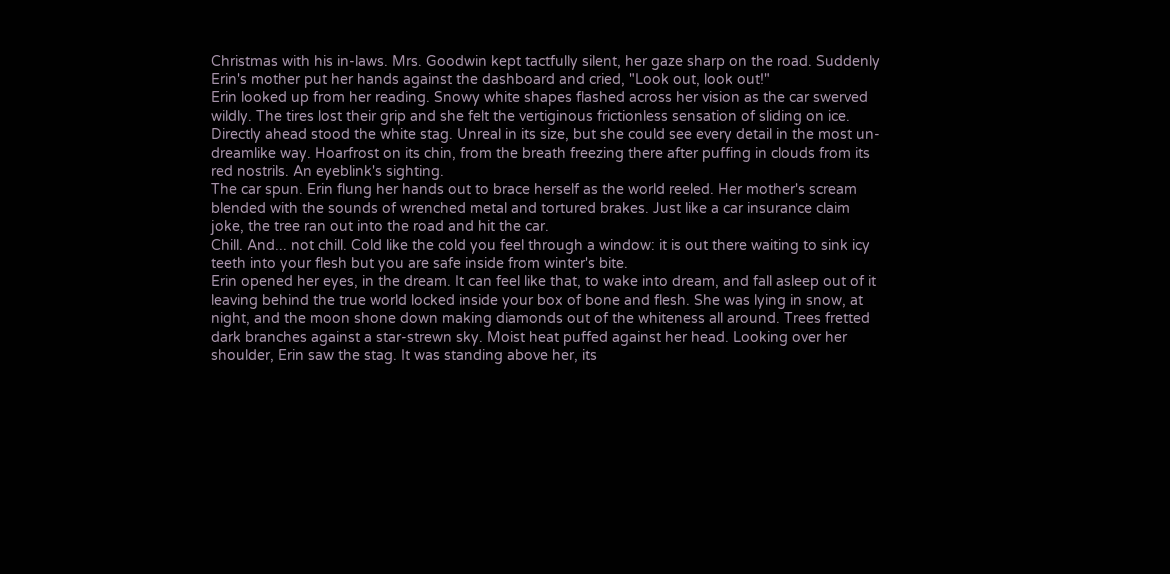Christmas with his in-laws. Mrs. Goodwin kept tactfully silent, her gaze sharp on the road. Suddenly Erin's mother put her hands against the dashboard and cried, "Look out, look out!"
Erin looked up from her reading. Snowy white shapes flashed across her vision as the car swerved wildly. The tires lost their grip and she felt the vertiginous frictionless sensation of sliding on ice.
Directly ahead stood the white stag. Unreal in its size, but she could see every detail in the most un-dreamlike way. Hoarfrost on its chin, from the breath freezing there after puffing in clouds from its red nostrils. An eyeblink's sighting.
The car spun. Erin flung her hands out to brace herself as the world reeled. Her mother's scream blended with the sounds of wrenched metal and tortured brakes. Just like a car insurance claim joke, the tree ran out into the road and hit the car.
Chill. And... not chill. Cold like the cold you feel through a window: it is out there waiting to sink icy teeth into your flesh but you are safe inside from winter's bite.
Erin opened her eyes, in the dream. It can feel like that, to wake into dream, and fall asleep out of it leaving behind the true world locked inside your box of bone and flesh. She was lying in snow, at night, and the moon shone down making diamonds out of the whiteness all around. Trees fretted dark branches against a star-strewn sky. Moist heat puffed against her head. Looking over her shoulder, Erin saw the stag. It was standing above her, its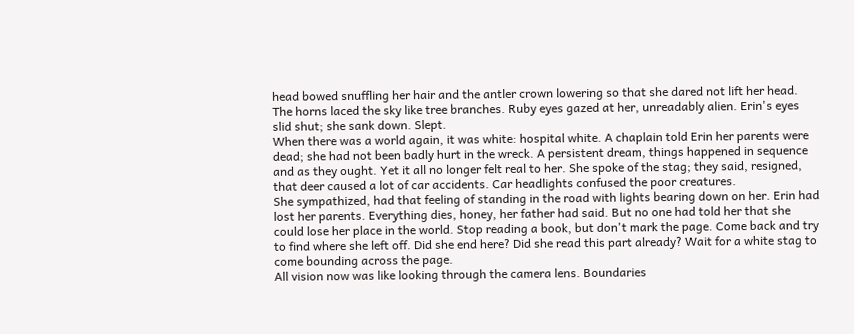head bowed snuffling her hair and the antler crown lowering so that she dared not lift her head. The horns laced the sky like tree branches. Ruby eyes gazed at her, unreadably alien. Erin's eyes slid shut; she sank down. Slept.
When there was a world again, it was white: hospital white. A chaplain told Erin her parents were dead; she had not been badly hurt in the wreck. A persistent dream, things happened in sequence and as they ought. Yet it all no longer felt real to her. She spoke of the stag; they said, resigned, that deer caused a lot of car accidents. Car headlights confused the poor creatures.
She sympathized, had that feeling of standing in the road with lights bearing down on her. Erin had lost her parents. Everything dies, honey, her father had said. But no one had told her that she could lose her place in the world. Stop reading a book, but don't mark the page. Come back and try to find where she left off. Did she end here? Did she read this part already? Wait for a white stag to come bounding across the page.
All vision now was like looking through the camera lens. Boundaries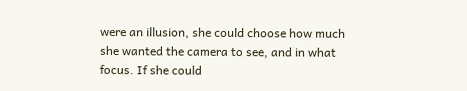were an illusion, she could choose how much she wanted the camera to see, and in what focus. If she could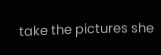take the pictures she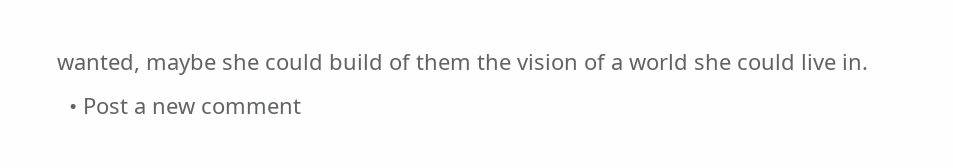wanted, maybe she could build of them the vision of a world she could live in.
  • Post a new comment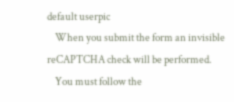default userpic
    When you submit the form an invisible reCAPTCHA check will be performed.
    You must follow the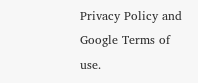Privacy Policy and Google Terms of use.